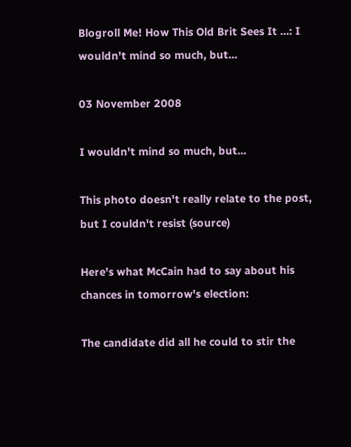Blogroll Me! How This Old Brit Sees It ...: I wouldn't mind so much, but...

03 November 2008

I wouldn't mind so much, but...

This photo doesn't really relate to the post, but I couldn't resist (source)

Here's what McCain had to say about his chances in tomorrow's election:

The candidate did all he could to stir the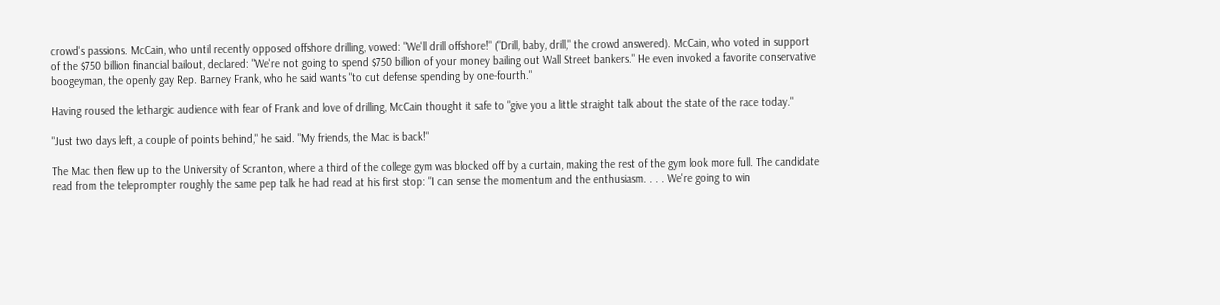crowd's passions. McCain, who until recently opposed offshore drilling, vowed: "We'll drill offshore!" ("Drill, baby, drill," the crowd answered). McCain, who voted in support of the $750 billion financial bailout, declared: "We're not going to spend $750 billion of your money bailing out Wall Street bankers." He even invoked a favorite conservative boogeyman, the openly gay Rep. Barney Frank, who he said wants "to cut defense spending by one-fourth."

Having roused the lethargic audience with fear of Frank and love of drilling, McCain thought it safe to "give you a little straight talk about the state of the race today."

"Just two days left, a couple of points behind," he said. "My friends, the Mac is back!"

The Mac then flew up to the University of Scranton, where a third of the college gym was blocked off by a curtain, making the rest of the gym look more full. The candidate read from the teleprompter roughly the same pep talk he had read at his first stop: "I can sense the momentum and the enthusiasm. . . . We're going to win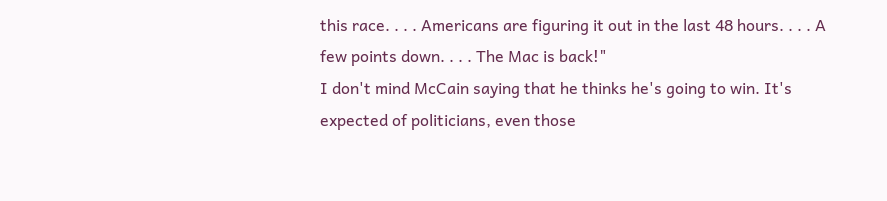this race. . . . Americans are figuring it out in the last 48 hours. . . . A few points down. . . . The Mac is back!"
I don't mind McCain saying that he thinks he's going to win. It's expected of politicians, even those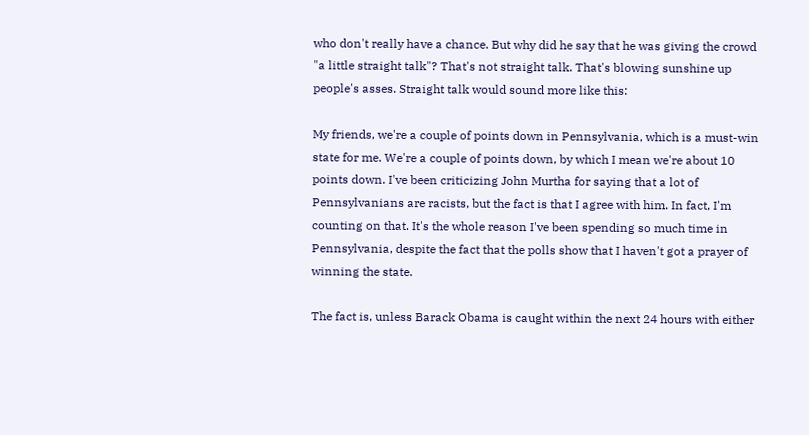who don't really have a chance. But why did he say that he was giving the crowd "a little straight talk"? That's not straight talk. That's blowing sunshine up people's asses. Straight talk would sound more like this:

My friends, we're a couple of points down in Pennsylvania, which is a must-win state for me. We're a couple of points down, by which I mean we're about 10 points down. I've been criticizing John Murtha for saying that a lot of Pennsylvanians are racists, but the fact is that I agree with him. In fact, I'm counting on that. It's the whole reason I've been spending so much time in Pennsylvania, despite the fact that the polls show that I haven't got a prayer of winning the state.

The fact is, unless Barack Obama is caught within the next 24 hours with either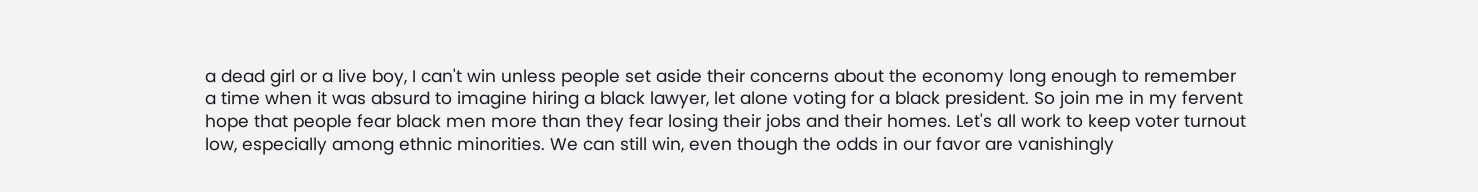a dead girl or a live boy, I can't win unless people set aside their concerns about the economy long enough to remember a time when it was absurd to imagine hiring a black lawyer, let alone voting for a black president. So join me in my fervent hope that people fear black men more than they fear losing their jobs and their homes. Let's all work to keep voter turnout low, especially among ethnic minorities. We can still win, even though the odds in our favor are vanishingly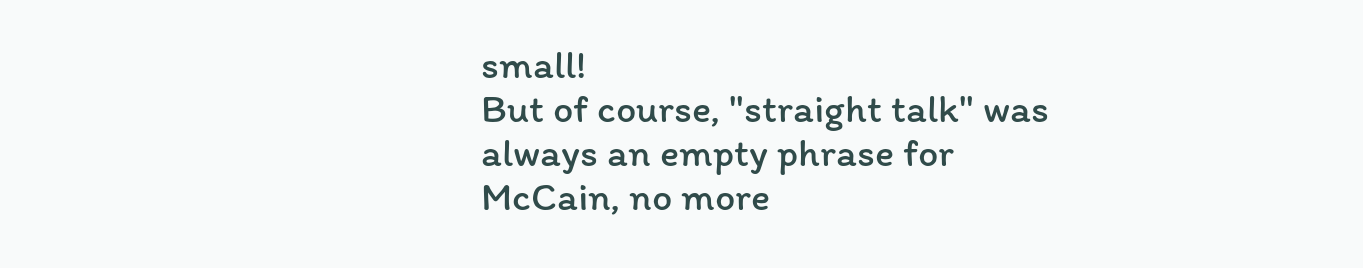small!
But of course, "straight talk" was always an empty phrase for McCain, no more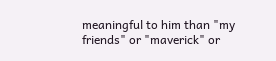meaningful to him than "my friends" or "maverick" or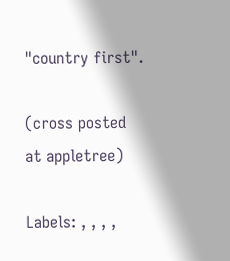"country first".

(cross posted at appletree)

Labels: , , , ,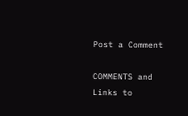Post a Comment

COMMENTS and Links to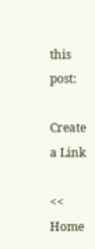this post:

Create a Link

<< Home